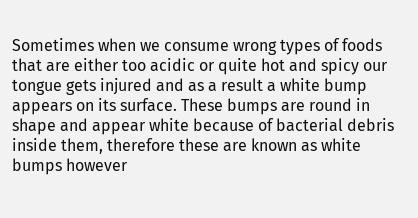Sometimes when we consume wrong types of foods that are either too acidic or quite hot and spicy our tongue gets injured and as a result a white bump appears on its surface. These bumps are round in shape and appear white because of bacterial debris inside them, therefore these are known as white bumps however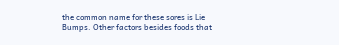the common name for these sores is Lie Bumps. Other factors besides foods that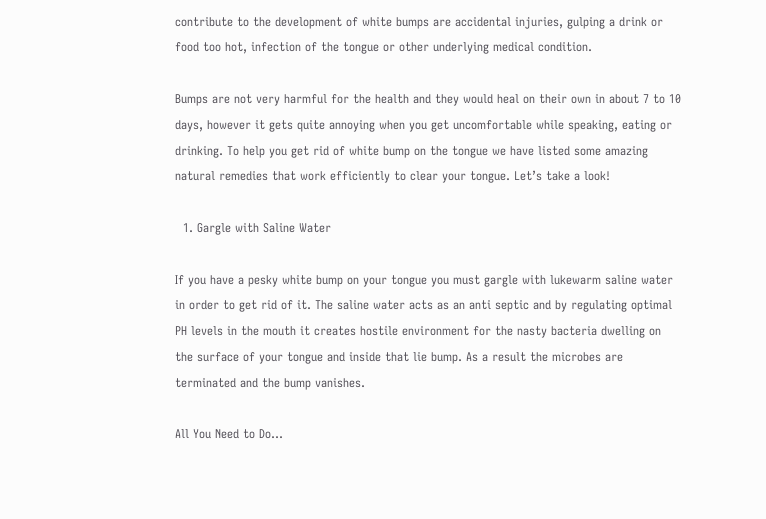contribute to the development of white bumps are accidental injuries, gulping a drink or food too hot, infection of the tongue or other underlying medical condition.

Bumps are not very harmful for the health and they would heal on their own in about 7 to 10 days, however it gets quite annoying when you get uncomfortable while speaking, eating or drinking. To help you get rid of white bump on the tongue we have listed some amazing natural remedies that work efficiently to clear your tongue. Let’s take a look!

  1. Gargle with Saline Water

If you have a pesky white bump on your tongue you must gargle with lukewarm saline water in order to get rid of it. The saline water acts as an anti septic and by regulating optimal PH levels in the mouth it creates hostile environment for the nasty bacteria dwelling on the surface of your tongue and inside that lie bump. As a result the microbes are terminated and the bump vanishes.

All You Need to Do…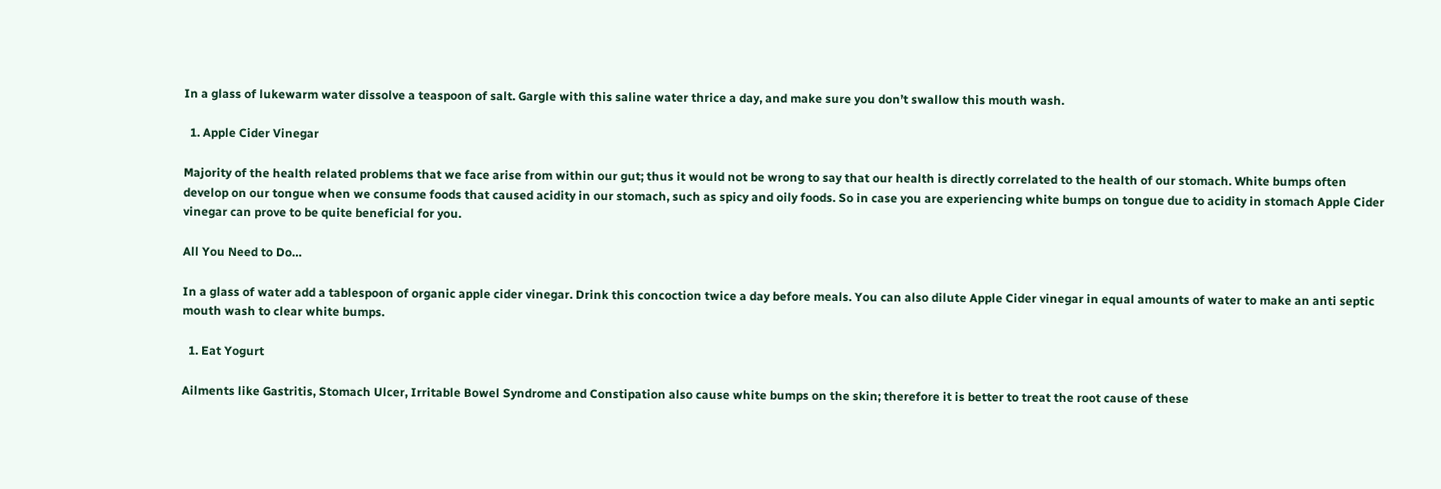In a glass of lukewarm water dissolve a teaspoon of salt. Gargle with this saline water thrice a day, and make sure you don’t swallow this mouth wash.

  1. Apple Cider Vinegar

Majority of the health related problems that we face arise from within our gut; thus it would not be wrong to say that our health is directly correlated to the health of our stomach. White bumps often develop on our tongue when we consume foods that caused acidity in our stomach, such as spicy and oily foods. So in case you are experiencing white bumps on tongue due to acidity in stomach Apple Cider vinegar can prove to be quite beneficial for you.

All You Need to Do…

In a glass of water add a tablespoon of organic apple cider vinegar. Drink this concoction twice a day before meals. You can also dilute Apple Cider vinegar in equal amounts of water to make an anti septic mouth wash to clear white bumps.

  1. Eat Yogurt

Ailments like Gastritis, Stomach Ulcer, Irritable Bowel Syndrome and Constipation also cause white bumps on the skin; therefore it is better to treat the root cause of these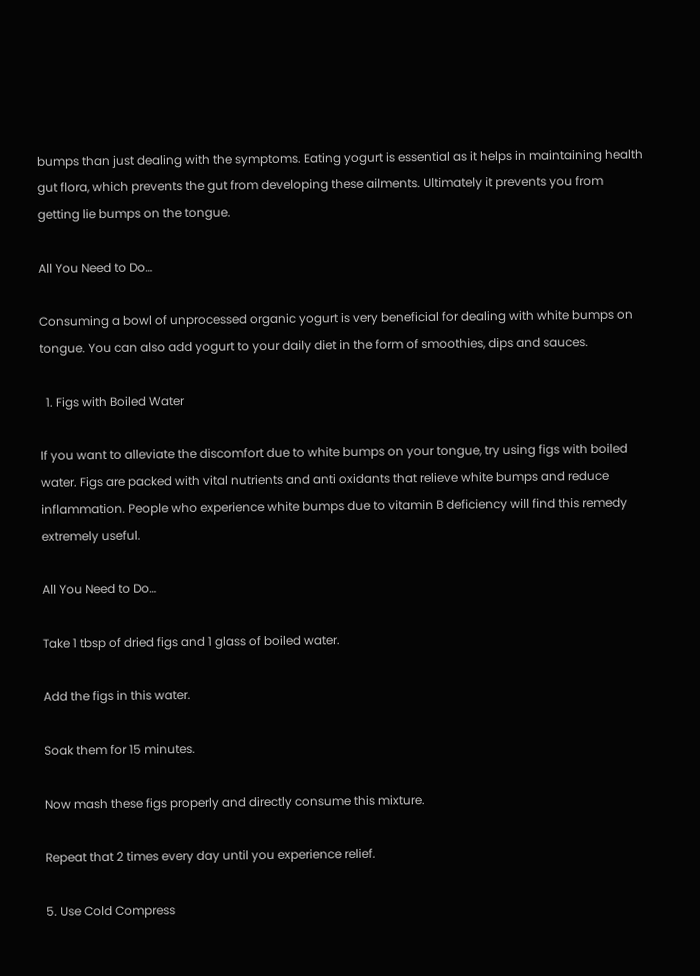bumps than just dealing with the symptoms. Eating yogurt is essential as it helps in maintaining health gut flora, which prevents the gut from developing these ailments. Ultimately it prevents you from getting lie bumps on the tongue.

All You Need to Do…

Consuming a bowl of unprocessed organic yogurt is very beneficial for dealing with white bumps on tongue. You can also add yogurt to your daily diet in the form of smoothies, dips and sauces.

  1. Figs with Boiled Water

If you want to alleviate the discomfort due to white bumps on your tongue, try using figs with boiled water. Figs are packed with vital nutrients and anti oxidants that relieve white bumps and reduce inflammation. People who experience white bumps due to vitamin B deficiency will find this remedy extremely useful.

All You Need to Do…

Take 1 tbsp of dried figs and 1 glass of boiled water.

Add the figs in this water.

Soak them for 15 minutes.

Now mash these figs properly and directly consume this mixture.

Repeat that 2 times every day until you experience relief.

5. Use Cold Compress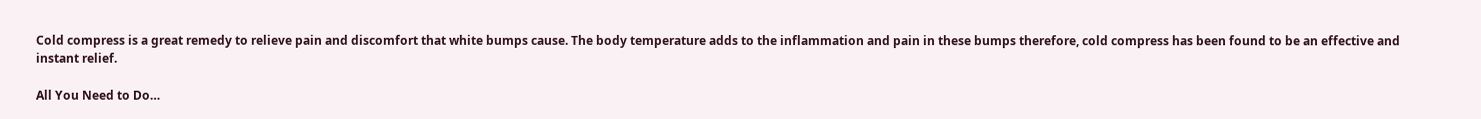Cold compress is a great remedy to relieve pain and discomfort that white bumps cause. The body temperature adds to the inflammation and pain in these bumps therefore, cold compress has been found to be an effective and instant relief.

All You Need to Do…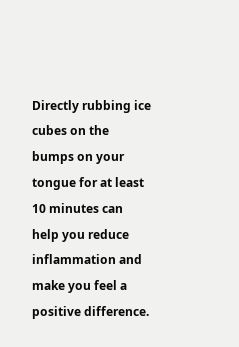Directly rubbing ice cubes on the bumps on your tongue for at least 10 minutes can help you reduce inflammation and make you feel a positive difference.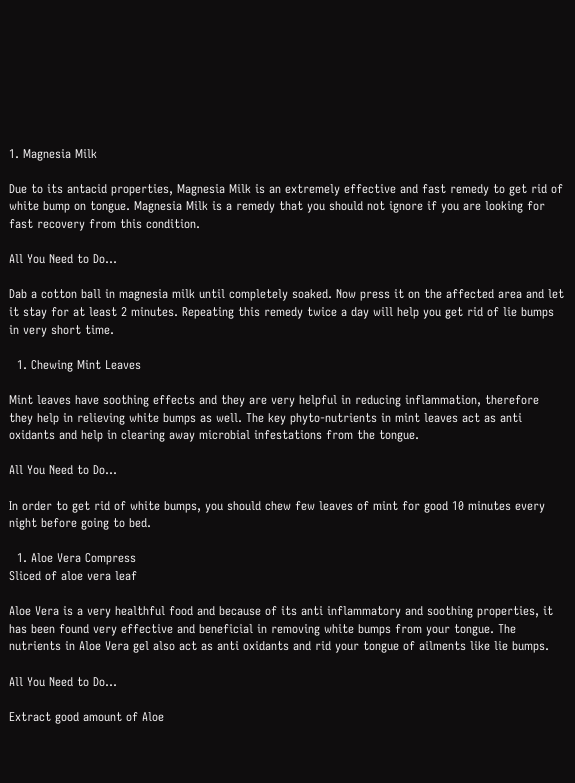1. Magnesia Milk

Due to its antacid properties, Magnesia Milk is an extremely effective and fast remedy to get rid of white bump on tongue. Magnesia Milk is a remedy that you should not ignore if you are looking for fast recovery from this condition.

All You Need to Do…

Dab a cotton ball in magnesia milk until completely soaked. Now press it on the affected area and let it stay for at least 2 minutes. Repeating this remedy twice a day will help you get rid of lie bumps in very short time.

  1. Chewing Mint Leaves

Mint leaves have soothing effects and they are very helpful in reducing inflammation, therefore they help in relieving white bumps as well. The key phyto-nutrients in mint leaves act as anti oxidants and help in clearing away microbial infestations from the tongue.

All You Need to Do…

In order to get rid of white bumps, you should chew few leaves of mint for good 10 minutes every night before going to bed.

  1. Aloe Vera Compress
Sliced of aloe vera leaf

Aloe Vera is a very healthful food and because of its anti inflammatory and soothing properties, it has been found very effective and beneficial in removing white bumps from your tongue. The nutrients in Aloe Vera gel also act as anti oxidants and rid your tongue of ailments like lie bumps.

All You Need to Do…

Extract good amount of Aloe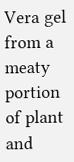Vera gel from a meaty portion of plant and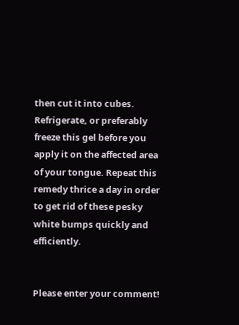then cut it into cubes. Refrigerate, or preferably freeze this gel before you apply it on the affected area of your tongue. Repeat this remedy thrice a day in order to get rid of these pesky white bumps quickly and efficiently.


Please enter your comment!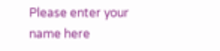Please enter your name here